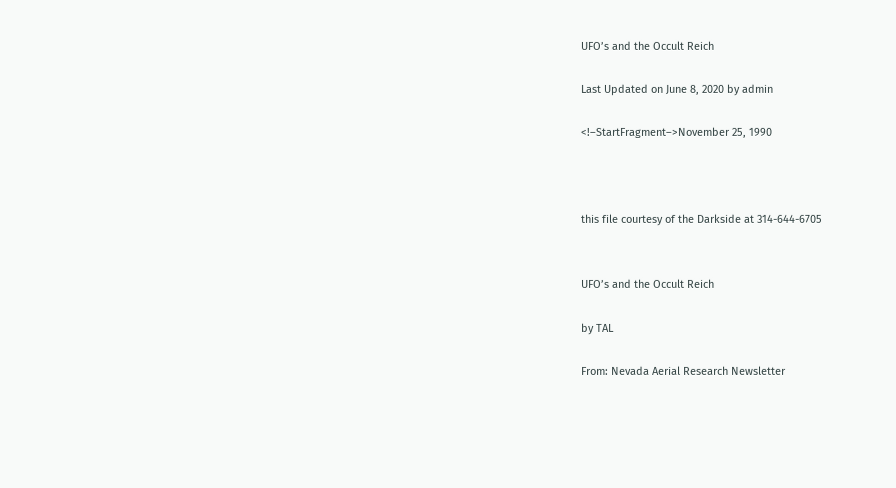UFO’s and the Occult Reich

Last Updated on June 8, 2020 by admin

<!–StartFragment–>November 25, 1990



this file courtesy of the Darkside at 314-644-6705


UFO’s and the Occult Reich

by TAL

From: Nevada Aerial Research Newsletter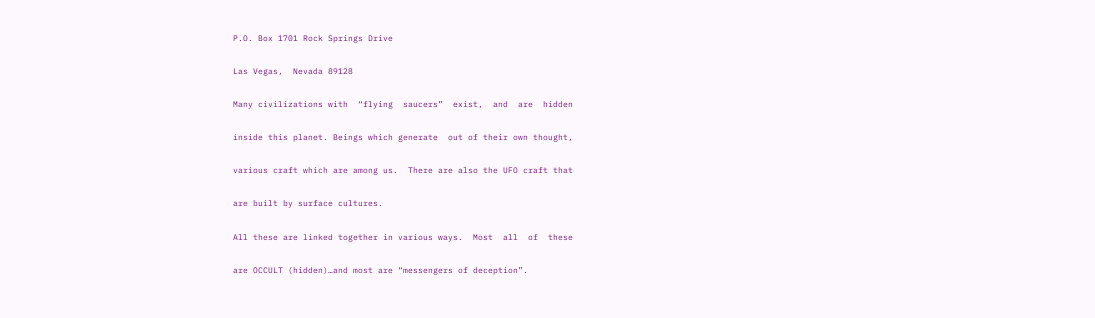P.O. Box 1701 Rock Springs Drive

Las Vegas,  Nevada 89128

Many civilizations with  “flying  saucers”  exist,  and  are  hidden

inside this planet. Beings which generate  out of their own thought,

various craft which are among us.  There are also the UFO craft that

are built by surface cultures.

All these are linked together in various ways.  Most  all  of  these

are OCCULT (hidden)…and most are “messengers of deception”.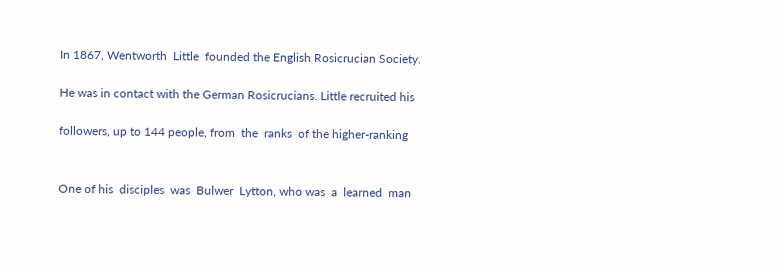In 1867, Wentworth  Little  founded the English Rosicrucian Society.

He was in contact with the German Rosicrucians. Little recruited his

followers, up to 144 people, from  the  ranks  of the higher-ranking


One of his  disciples  was  Bulwer  Lytton, who was  a  learned  man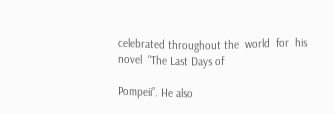celebrated throughout the  world  for  his  novel  “The Last Days of

Pompeii”. He also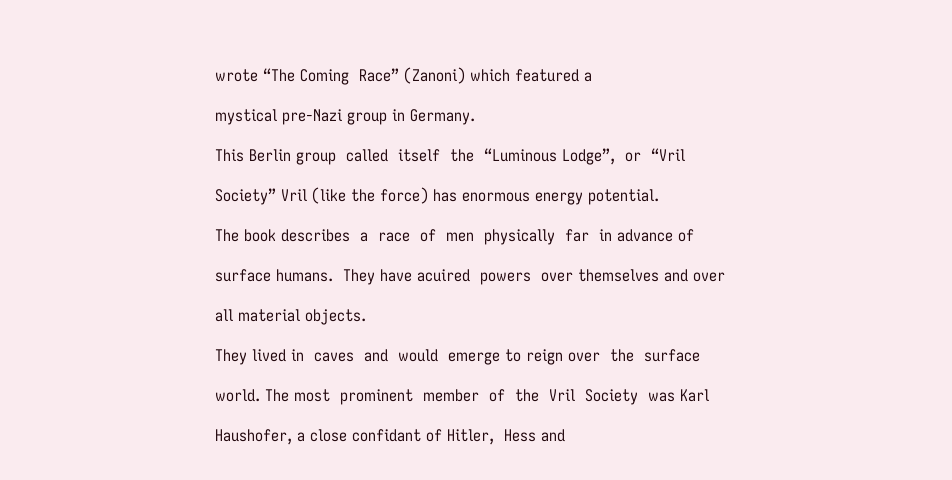wrote “The Coming  Race” (Zanoni) which featured a

mystical pre-Nazi group in Germany.

This Berlin group  called  itself  the  “Luminous Lodge”,  or  “Vril

Society” Vril (like the force) has enormous energy potential.

The book describes  a  race  of  men  physically  far  in advance of

surface humans.  They have acuired  powers  over themselves and over

all material objects.

They lived in  caves  and  would  emerge to reign over  the  surface

world. The most  prominent  member  of  the  Vril  Society  was Karl

Haushofer, a close confidant of Hitler,  Hess and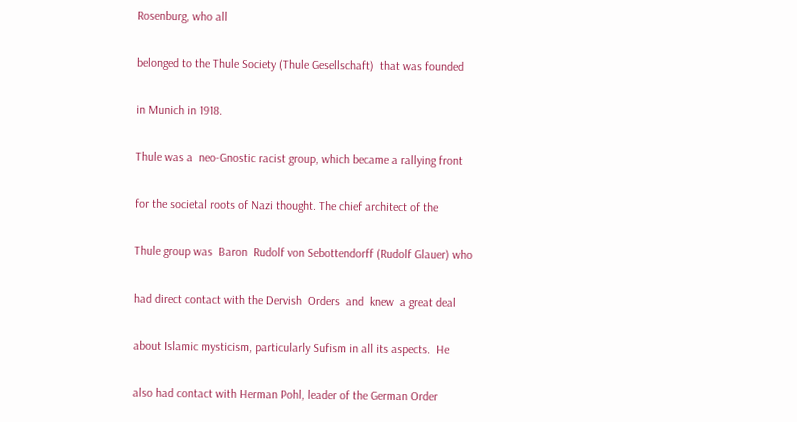Rosenburg, who all

belonged to the Thule Society (Thule Gesellschaft)  that was founded

in Munich in 1918.

Thule was a  neo-Gnostic racist group, which became a rallying front

for the societal roots of Nazi thought. The chief architect of the

Thule group was  Baron  Rudolf von Sebottendorff (Rudolf Glauer) who

had direct contact with the Dervish  Orders  and  knew  a great deal

about Islamic mysticism, particularly Sufism in all its aspects.  He

also had contact with Herman Pohl, leader of the German Order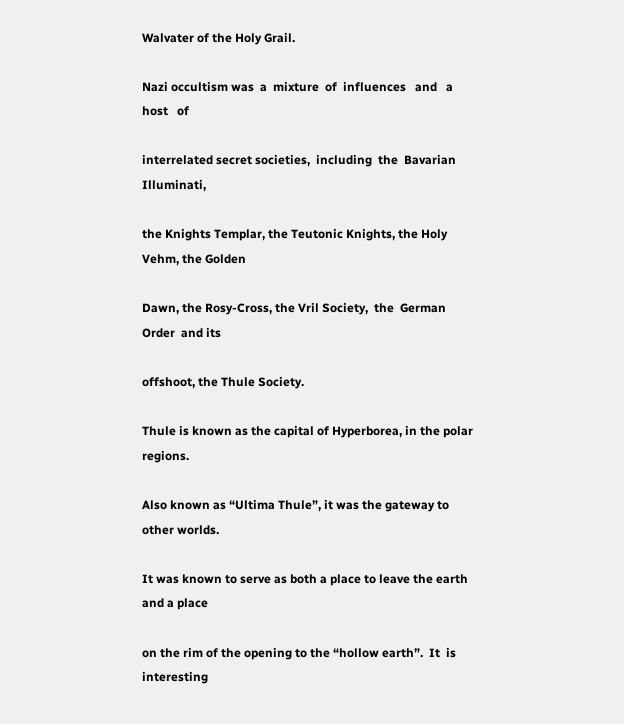Walvater of the Holy Grail.

Nazi occultism was  a  mixture  of  influences   and   a   host   of

interrelated secret societies,  including  the  Bavarian Illuminati,

the Knights Templar, the Teutonic Knights, the Holy Vehm, the Golden

Dawn, the Rosy-Cross, the Vril Society,  the  German  Order  and its

offshoot, the Thule Society.

Thule is known as the capital of Hyperborea, in the polar regions.

Also known as “Ultima Thule”, it was the gateway to other worlds.

It was known to serve as both a place to leave the earth and a place

on the rim of the opening to the “hollow earth”.  It  is interesting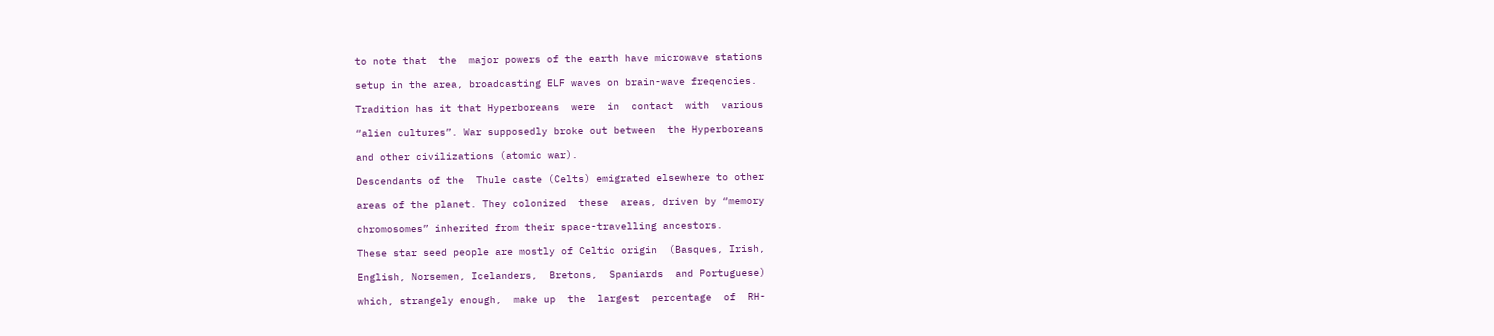to note that  the  major powers of the earth have microwave stations

setup in the area, broadcasting ELF waves on brain-wave freqencies.

Tradition has it that Hyperboreans  were  in  contact  with  various

“alien cultures”. War supposedly broke out between  the Hyperboreans

and other civilizations (atomic war).

Descendants of the  Thule caste (Celts) emigrated elsewhere to other

areas of the planet. They colonized  these  areas, driven by “memory

chromosomes” inherited from their space-travelling ancestors.

These star seed people are mostly of Celtic origin  (Basques, Irish,

English, Norsemen, Icelanders,  Bretons,  Spaniards  and Portuguese)

which, strangely enough,  make up  the  largest  percentage  of  RH-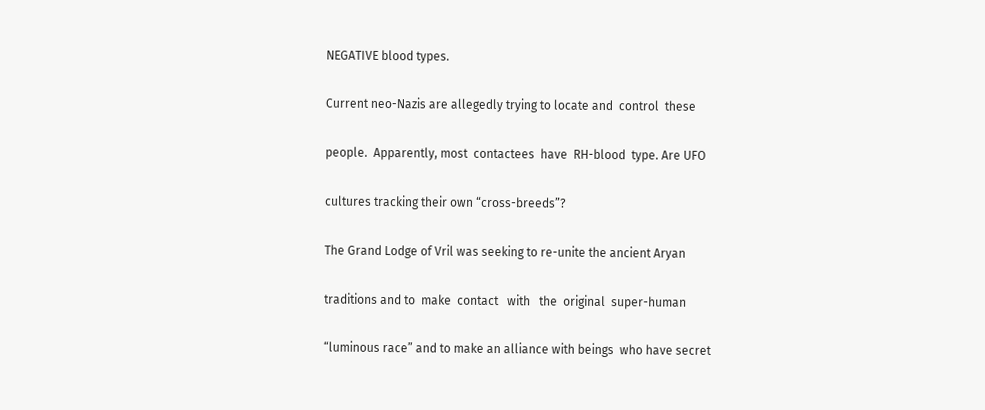NEGATIVE blood types.

Current neo-Nazis are allegedly trying to locate and  control  these

people.  Apparently, most  contactees  have  RH-blood  type. Are UFO

cultures tracking their own “cross-breeds”?

The Grand Lodge of Vril was seeking to re-unite the ancient Aryan

traditions and to  make  contact   with   the  original  super-human

“luminous race” and to make an alliance with beings  who have secret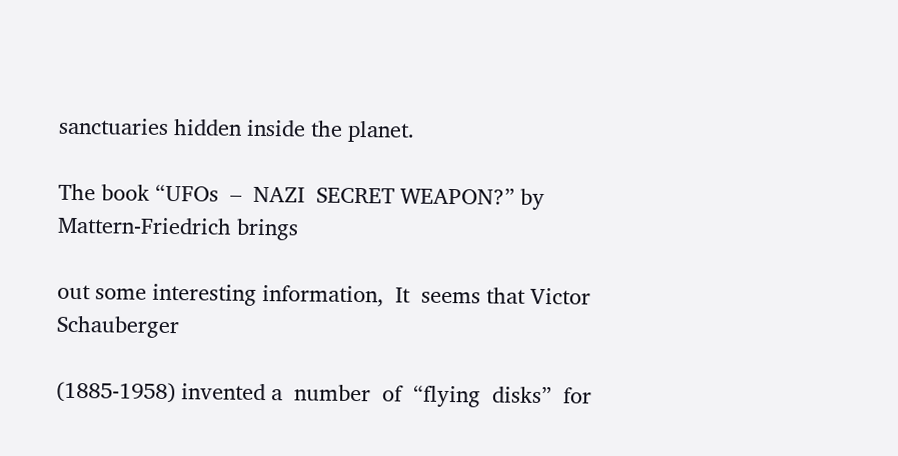sanctuaries hidden inside the planet.

The book “UFOs  –  NAZI  SECRET WEAPON?” by Mattern-Friedrich brings

out some interesting information,  It  seems that Victor Schauberger

(1885-1958) invented a  number  of  “flying  disks”  for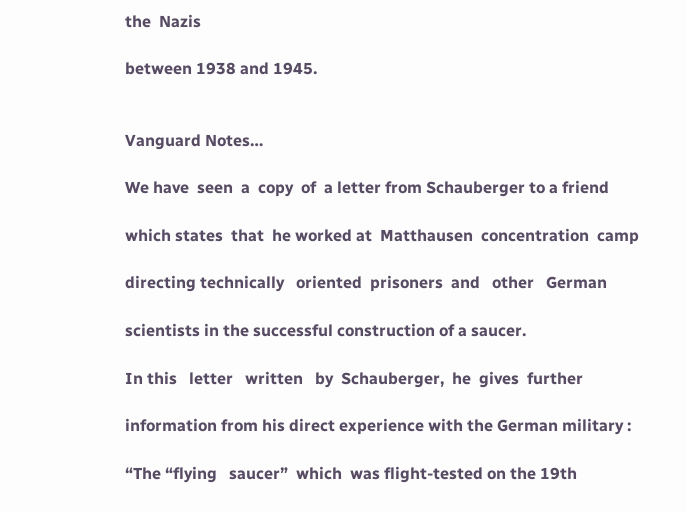the  Nazis

between 1938 and 1945.


Vanguard Notes…

We have  seen  a  copy  of  a letter from Schauberger to a friend

which states  that  he worked at  Matthausen  concentration  camp

directing technically   oriented  prisoners  and   other   German

scientists in the successful construction of a saucer.

In this   letter   written   by  Schauberger,  he  gives  further

information from his direct experience with the German military :

“The “flying   saucer”  which  was flight-tested on the 19th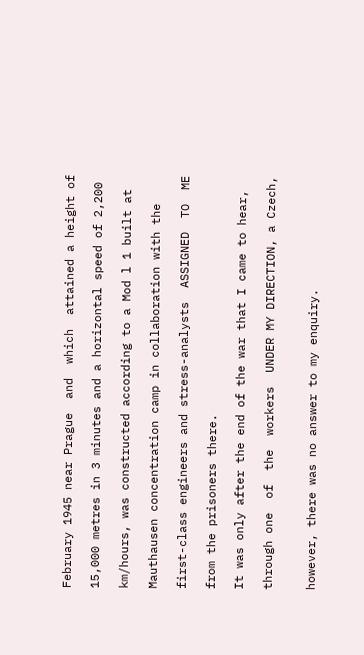February 1945 near Prague  and  which  attained a height of

15,000 metres in 3 minutes and a horizontal speed of 2,200

km/hours, was constructed according to a Mod l 1 built at

Mauthausen concentration camp in collaboration with the

first-class engineers and stress-analysts  ASSIGNED  TO  ME

from the prisoners there.

It was only after the end of the war that I came to hear,

through one  of  the  workers  UNDER MY DIRECTION, a Czech,


however, there was no answer to my enquiry.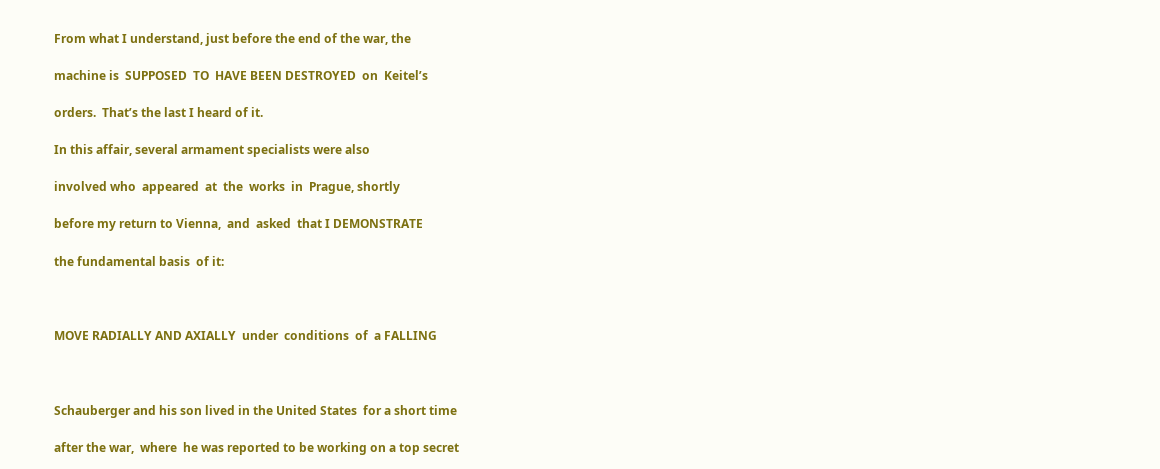From what I understand, just before the end of the war, the

machine is  SUPPOSED  TO  HAVE BEEN DESTROYED  on  Keitel’s

orders.  That’s the last I heard of it.

In this affair, several armament specialists were also

involved who  appeared  at  the  works  in  Prague, shortly

before my return to Vienna,  and  asked  that I DEMONSTRATE

the fundamental basis  of it:



MOVE RADIALLY AND AXIALLY  under  conditions  of  a FALLING



Schauberger and his son lived in the United States  for a short time

after the war,  where  he was reported to be working on a top secret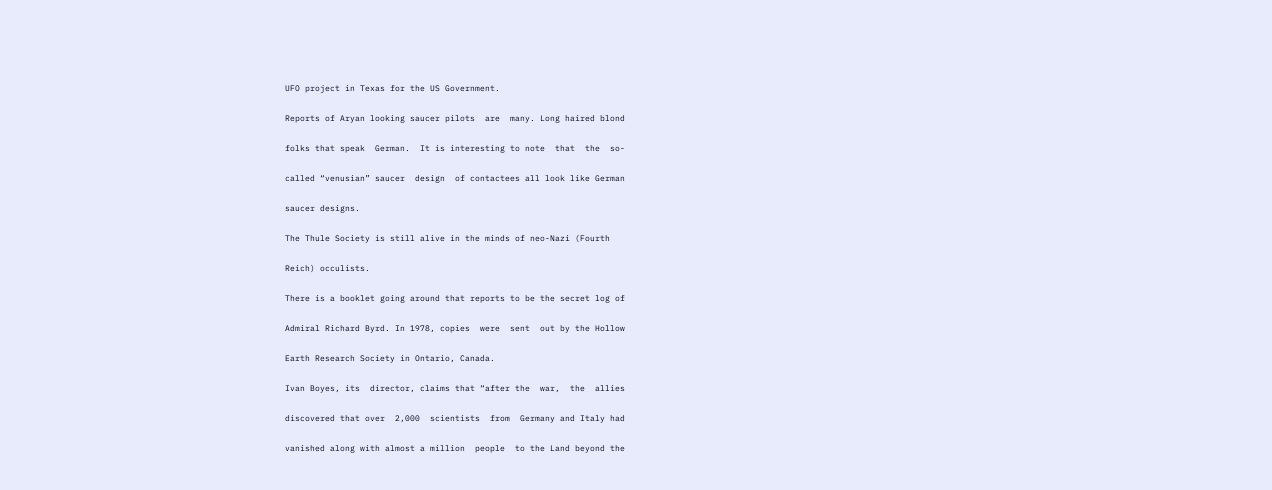UFO project in Texas for the US Government.

Reports of Aryan looking saucer pilots  are  many. Long haired blond

folks that speak  German.  It is interesting to note  that  the  so-

called “venusian” saucer  design  of contactees all look like German

saucer designs.

The Thule Society is still alive in the minds of neo-Nazi (Fourth

Reich) occulists.

There is a booklet going around that reports to be the secret log of

Admiral Richard Byrd. In 1978, copies  were  sent  out by the Hollow

Earth Research Society in Ontario, Canada.

Ivan Boyes, its  director, claims that “after the  war,  the  allies

discovered that over  2,000  scientists  from  Germany and Italy had

vanished along with almost a million  people  to the Land beyond the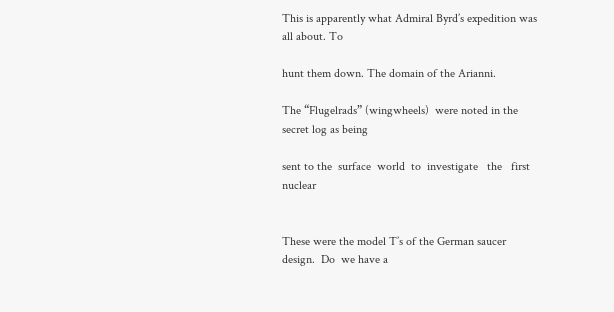This is apparently what Admiral Byrd’s expedition was  all about. To

hunt them down. The domain of the Arianni.

The “Flugelrads” (wingwheels)  were noted in the secret log as being

sent to the  surface  world  to  investigate   the   first   nuclear


These were the model T’s of the German saucer design.  Do  we have a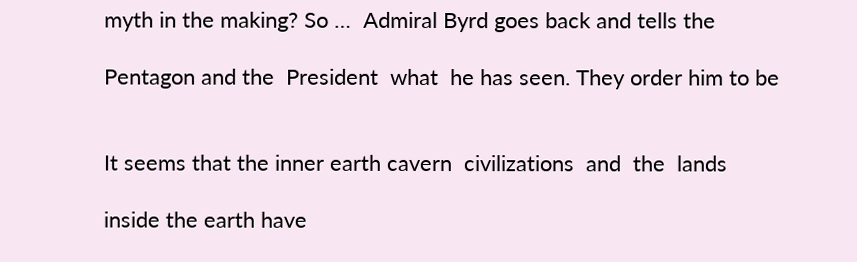myth in the making? So …  Admiral Byrd goes back and tells the

Pentagon and the  President  what  he has seen. They order him to be


It seems that the inner earth cavern  civilizations  and  the  lands

inside the earth have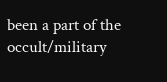been a part of the occult/military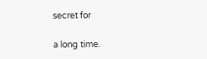secret for

a long time.